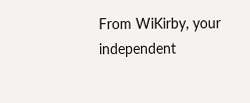From WiKirby, your independent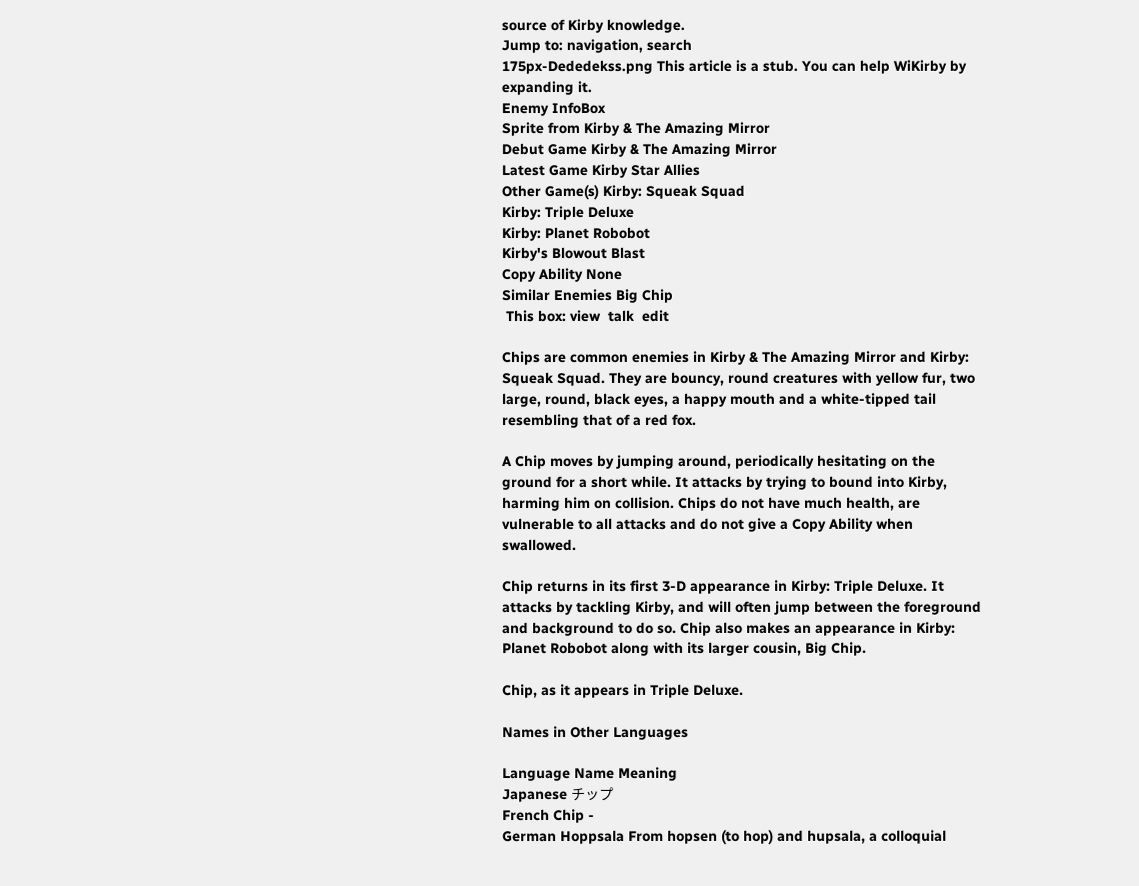source of Kirby knowledge.
Jump to: navigation, search
175px-Dededekss.png This article is a stub. You can help WiKirby by expanding it.
Enemy InfoBox
Sprite from Kirby & The Amazing Mirror
Debut Game Kirby & The Amazing Mirror
Latest Game Kirby Star Allies
Other Game(s) Kirby: Squeak Squad
Kirby: Triple Deluxe
Kirby: Planet Robobot
Kirby's Blowout Blast
Copy Ability None
Similar Enemies Big Chip
 This box: view  talk  edit

Chips are common enemies in Kirby & The Amazing Mirror and Kirby: Squeak Squad. They are bouncy, round creatures with yellow fur, two large, round, black eyes, a happy mouth and a white-tipped tail resembling that of a red fox.

A Chip moves by jumping around, periodically hesitating on the ground for a short while. It attacks by trying to bound into Kirby, harming him on collision. Chips do not have much health, are vulnerable to all attacks and do not give a Copy Ability when swallowed.

Chip returns in its first 3-D appearance in Kirby: Triple Deluxe. It attacks by tackling Kirby, and will often jump between the foreground and background to do so. Chip also makes an appearance in Kirby: Planet Robobot along with its larger cousin, Big Chip.

Chip, as it appears in Triple Deluxe.

Names in Other Languages

Language Name Meaning
Japanese チップ
French Chip -
German Hoppsala From hopsen (to hop) and hupsala, a colloquial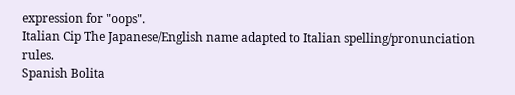expression for "oops".
Italian Cip The Japanese/English name adapted to Italian spelling/pronunciation rules.
Spanish Bolita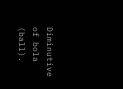Diminutive of bola (ball).